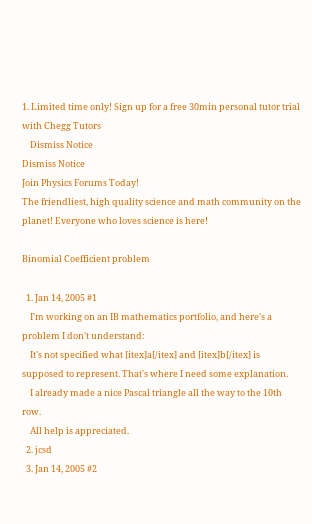1. Limited time only! Sign up for a free 30min personal tutor trial with Chegg Tutors
    Dismiss Notice
Dismiss Notice
Join Physics Forums Today!
The friendliest, high quality science and math community on the planet! Everyone who loves science is here!

Binomial Coefficient problem

  1. Jan 14, 2005 #1
    I'm working on an IB mathematics portfolio, and here's a problem I don't understand:
    It's not specified what [itex]a[/itex] and [itex]b[/itex] is supposed to represent. That's where I need some explanation.
    I already made a nice Pascal triangle all the way to the 10th row.
    All help is appreciated.
  2. jcsd
  3. Jan 14, 2005 #2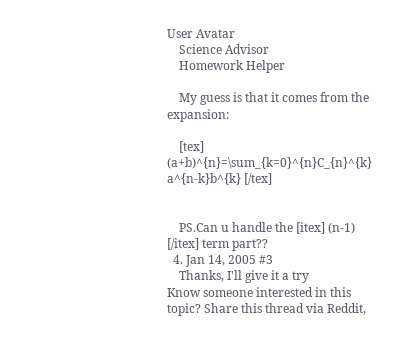User Avatar
    Science Advisor
    Homework Helper

    My guess is that it comes from the expansion:

    [tex] (a+b)^{n}=\sum_{k=0}^{n}C_{n}^{k} a^{n-k}b^{k} [/tex]


    PS.Can u handle the [itex] (n-1) [/itex] term part??
  4. Jan 14, 2005 #3
    Thanks, I'll give it a try
Know someone interested in this topic? Share this thread via Reddit,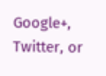Google+, Twitter, or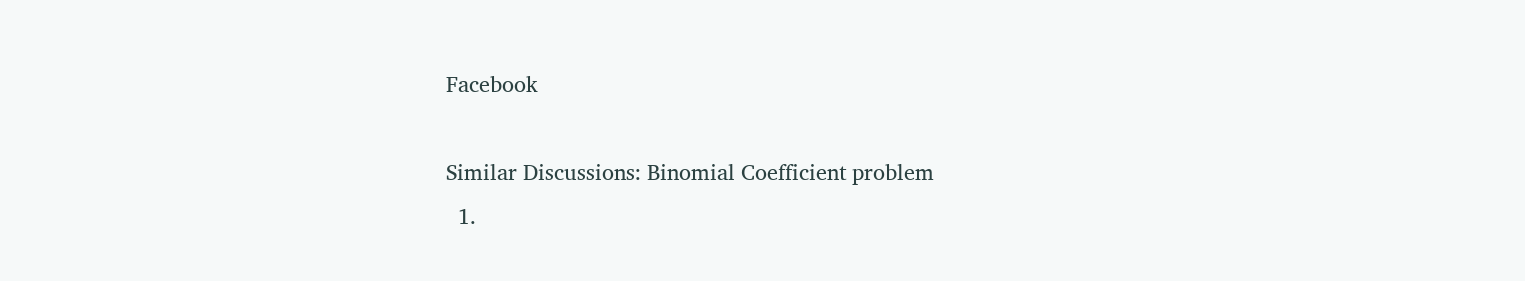Facebook

Similar Discussions: Binomial Coefficient problem
  1.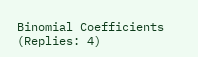Binomial Coefficients (Replies: 4)